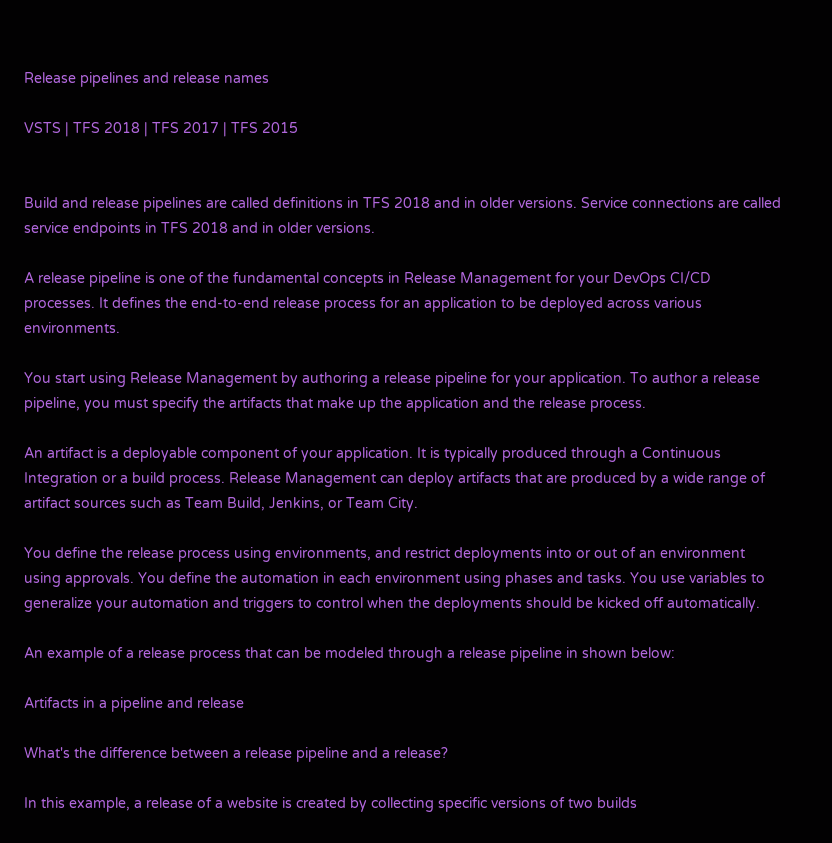Release pipelines and release names

VSTS | TFS 2018 | TFS 2017 | TFS 2015


Build and release pipelines are called definitions in TFS 2018 and in older versions. Service connections are called service endpoints in TFS 2018 and in older versions.

A release pipeline is one of the fundamental concepts in Release Management for your DevOps CI/CD processes. It defines the end-to-end release process for an application to be deployed across various environments.

You start using Release Management by authoring a release pipeline for your application. To author a release pipeline, you must specify the artifacts that make up the application and the release process.

An artifact is a deployable component of your application. It is typically produced through a Continuous Integration or a build process. Release Management can deploy artifacts that are produced by a wide range of artifact sources such as Team Build, Jenkins, or Team City.

You define the release process using environments, and restrict deployments into or out of an environment using approvals. You define the automation in each environment using phases and tasks. You use variables to generalize your automation and triggers to control when the deployments should be kicked off automatically.

An example of a release process that can be modeled through a release pipeline in shown below:

Artifacts in a pipeline and release

What's the difference between a release pipeline and a release?

In this example, a release of a website is created by collecting specific versions of two builds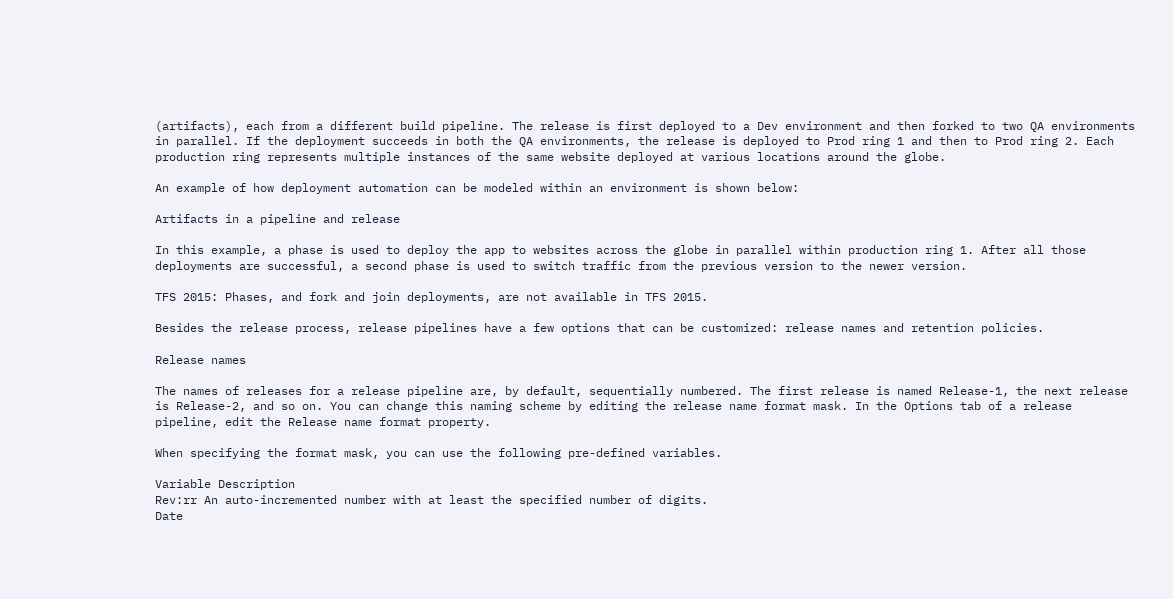(artifacts), each from a different build pipeline. The release is first deployed to a Dev environment and then forked to two QA environments in parallel. If the deployment succeeds in both the QA environments, the release is deployed to Prod ring 1 and then to Prod ring 2. Each production ring represents multiple instances of the same website deployed at various locations around the globe.

An example of how deployment automation can be modeled within an environment is shown below:

Artifacts in a pipeline and release

In this example, a phase is used to deploy the app to websites across the globe in parallel within production ring 1. After all those deployments are successful, a second phase is used to switch traffic from the previous version to the newer version.

TFS 2015: Phases, and fork and join deployments, are not available in TFS 2015.

Besides the release process, release pipelines have a few options that can be customized: release names and retention policies.

Release names

The names of releases for a release pipeline are, by default, sequentially numbered. The first release is named Release-1, the next release is Release-2, and so on. You can change this naming scheme by editing the release name format mask. In the Options tab of a release pipeline, edit the Release name format property.

When specifying the format mask, you can use the following pre-defined variables.

Variable Description
Rev:rr An auto-incremented number with at least the specified number of digits.
Date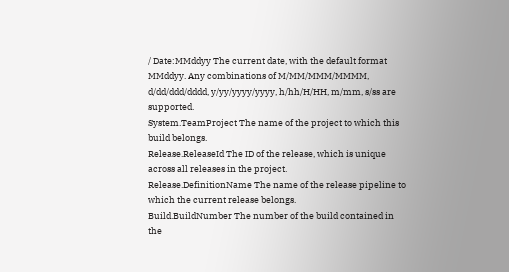/ Date:MMddyy The current date, with the default format MMddyy. Any combinations of M/MM/MMM/MMMM, d/dd/ddd/dddd, y/yy/yyyy/yyyy, h/hh/H/HH, m/mm, s/ss are supported.
System.TeamProject The name of the project to which this build belongs.
Release.ReleaseId The ID of the release, which is unique across all releases in the project.
Release.DefinitionName The name of the release pipeline to which the current release belongs.
Build.BuildNumber The number of the build contained in the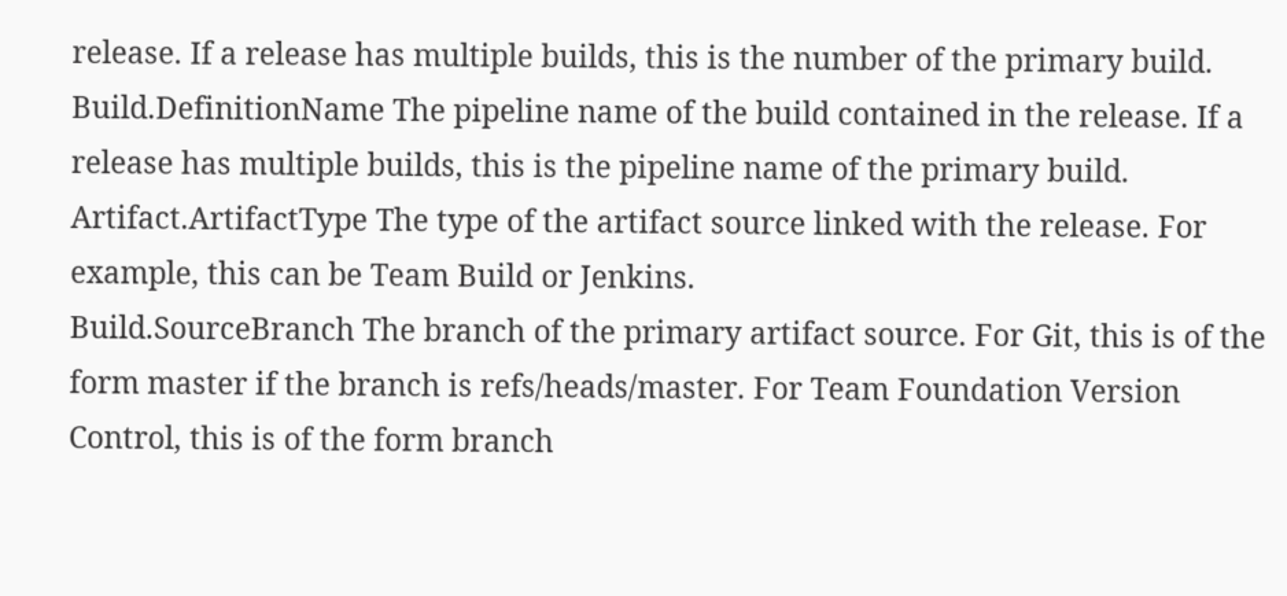release. If a release has multiple builds, this is the number of the primary build.
Build.DefinitionName The pipeline name of the build contained in the release. If a release has multiple builds, this is the pipeline name of the primary build.
Artifact.ArtifactType The type of the artifact source linked with the release. For example, this can be Team Build or Jenkins.
Build.SourceBranch The branch of the primary artifact source. For Git, this is of the form master if the branch is refs/heads/master. For Team Foundation Version Control, this is of the form branch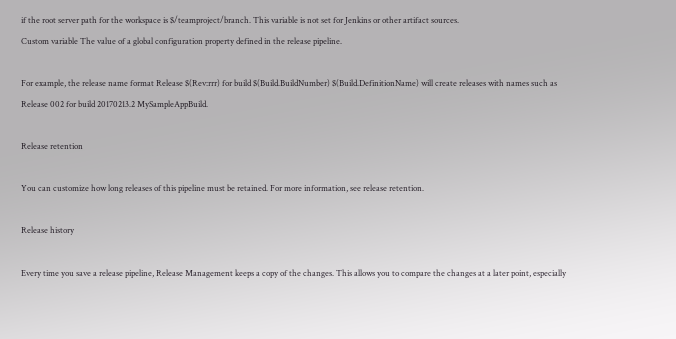if the root server path for the workspace is $/teamproject/branch. This variable is not set for Jenkins or other artifact sources.
Custom variable The value of a global configuration property defined in the release pipeline.

For example, the release name format Release $(Rev:rrr) for build $(Build.BuildNumber) $(Build.DefinitionName) will create releases with names such as Release 002 for build 20170213.2 MySampleAppBuild.

Release retention

You can customize how long releases of this pipeline must be retained. For more information, see release retention.

Release history

Every time you save a release pipeline, Release Management keeps a copy of the changes. This allows you to compare the changes at a later point, especially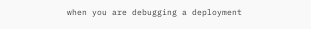when you are debugging a deployment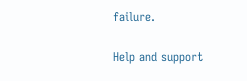failure.

Help and support